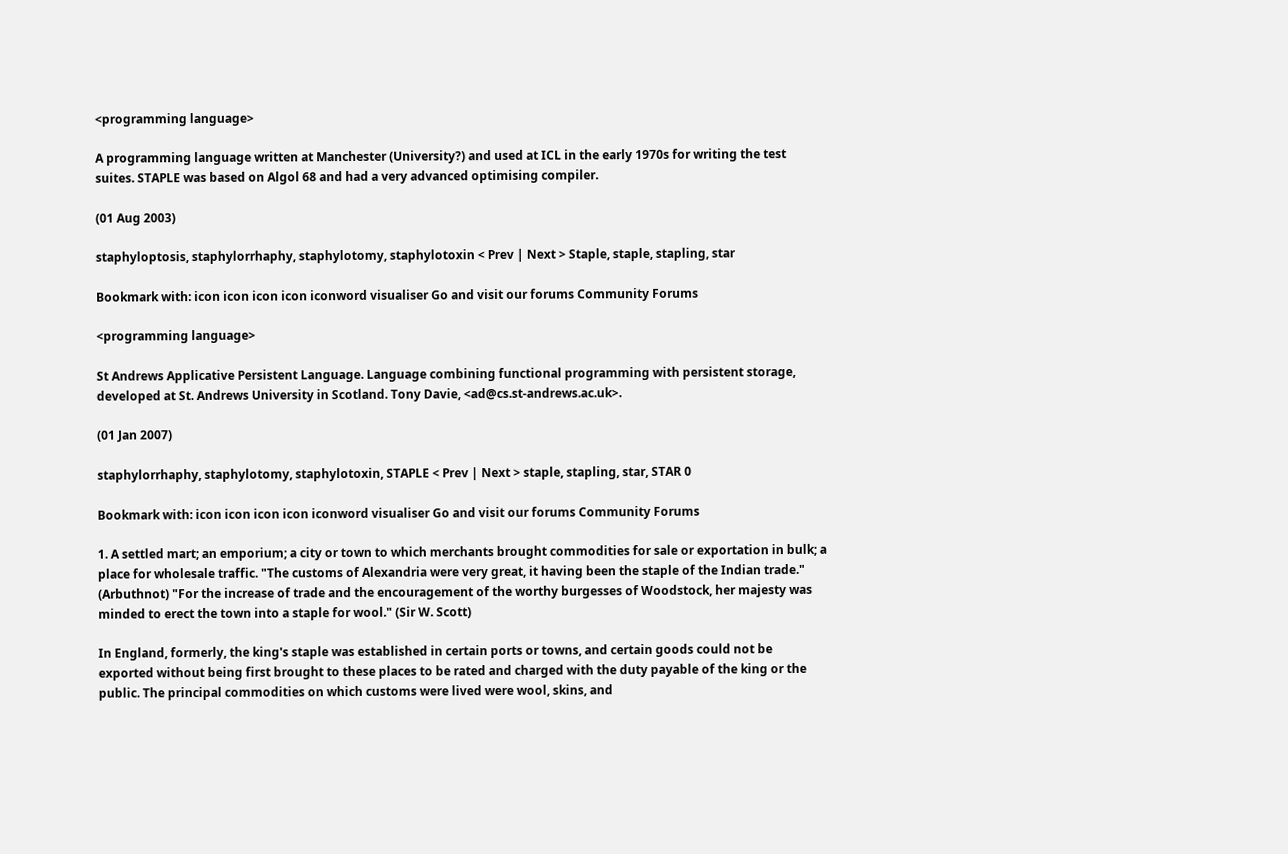<programming language>

A programming language written at Manchester (University?) and used at ICL in the early 1970s for writing the test suites. STAPLE was based on Algol 68 and had a very advanced optimising compiler.

(01 Aug 2003)

staphyloptosis, staphylorrhaphy, staphylotomy, staphylotoxin < Prev | Next > Staple, staple, stapling, star

Bookmark with: icon icon icon icon iconword visualiser Go and visit our forums Community Forums

<programming language>

St Andrews Applicative Persistent Language. Language combining functional programming with persistent storage, developed at St. Andrews University in Scotland. Tony Davie, <ad@cs.st-andrews.ac.uk>.

(01 Jan 2007)

staphylorrhaphy, staphylotomy, staphylotoxin, STAPLE < Prev | Next > staple, stapling, star, STAR 0

Bookmark with: icon icon icon icon iconword visualiser Go and visit our forums Community Forums

1. A settled mart; an emporium; a city or town to which merchants brought commodities for sale or exportation in bulk; a place for wholesale traffic. "The customs of Alexandria were very great, it having been the staple of the Indian trade." (Arbuthnot) "For the increase of trade and the encouragement of the worthy burgesses of Woodstock, her majesty was minded to erect the town into a staple for wool." (Sir W. Scott)

In England, formerly, the king's staple was established in certain ports or towns, and certain goods could not be exported without being first brought to these places to be rated and charged with the duty payable of the king or the public. The principal commodities on which customs were lived were wool, skins, and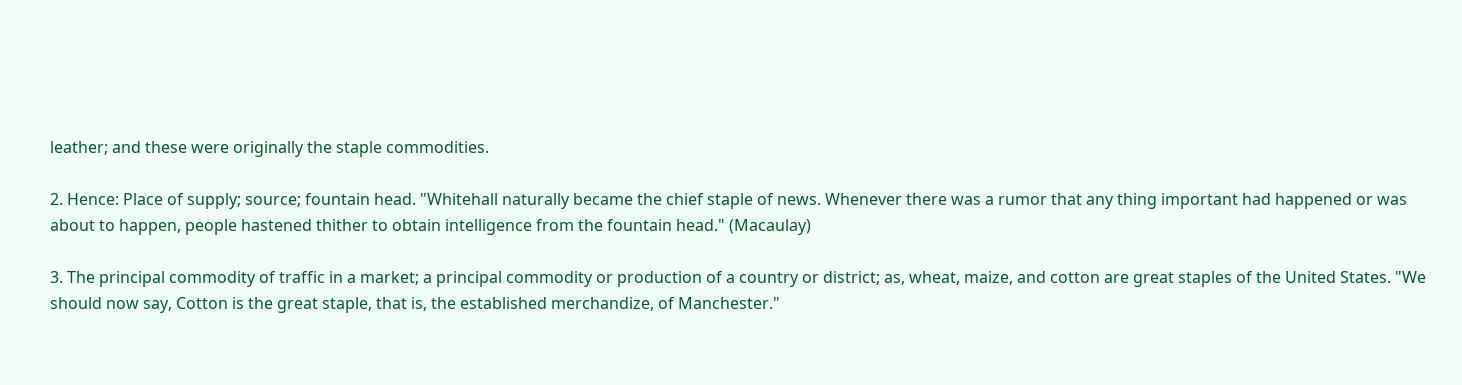leather; and these were originally the staple commodities.

2. Hence: Place of supply; source; fountain head. "Whitehall naturally became the chief staple of news. Whenever there was a rumor that any thing important had happened or was about to happen, people hastened thither to obtain intelligence from the fountain head." (Macaulay)

3. The principal commodity of traffic in a market; a principal commodity or production of a country or district; as, wheat, maize, and cotton are great staples of the United States. "We should now say, Cotton is the great staple, that is, the established merchandize, of Manchester."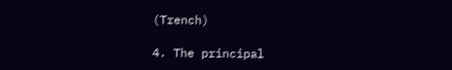(Trench)

4. The principal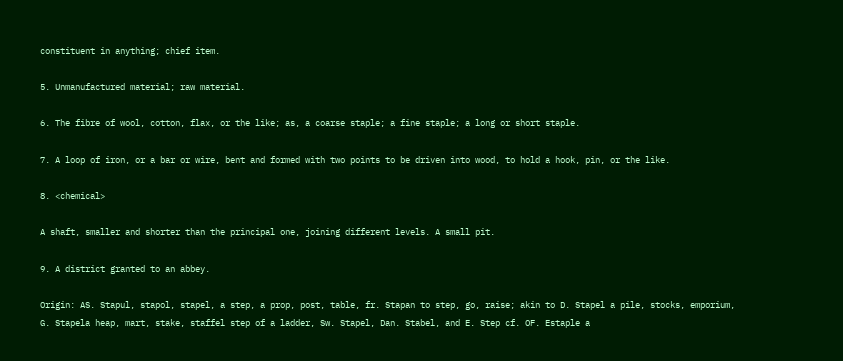constituent in anything; chief item.

5. Unmanufactured material; raw material.

6. The fibre of wool, cotton, flax, or the like; as, a coarse staple; a fine staple; a long or short staple.

7. A loop of iron, or a bar or wire, bent and formed with two points to be driven into wood, to hold a hook, pin, or the like.

8. <chemical>

A shaft, smaller and shorter than the principal one, joining different levels. A small pit.

9. A district granted to an abbey.

Origin: AS. Stapul, stapol, stapel, a step, a prop, post, table, fr. Stapan to step, go, raise; akin to D. Stapel a pile, stocks, emporium, G. Stapela heap, mart, stake, staffel step of a ladder, Sw. Stapel, Dan. Stabel, and E. Step cf. OF. Estaple a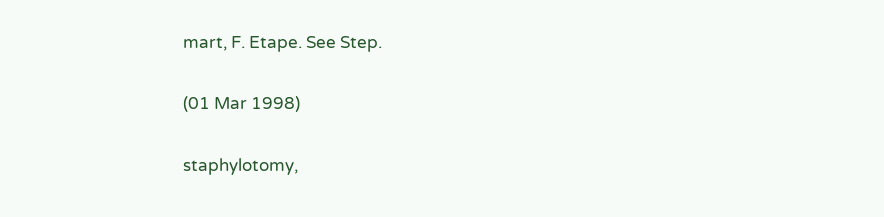mart, F. Etape. See Step.

(01 Mar 1998)

staphylotomy,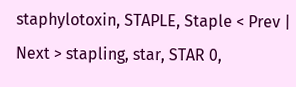staphylotoxin, STAPLE, Staple < Prev | Next > stapling, star, STAR 0,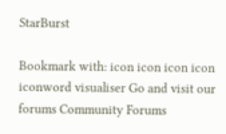StarBurst

Bookmark with: icon icon icon icon iconword visualiser Go and visit our forums Community Forums